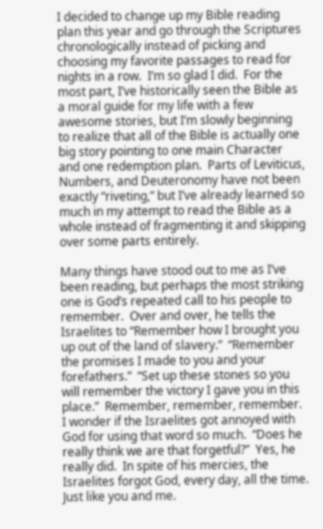I decided to change up my Bible reading plan this year and go through the Scriptures chronologically instead of picking and choosing my favorite passages to read for nights in a row.  I’m so glad I did.  For the most part, I’ve historically seen the Bible as a moral guide for my life with a few awesome stories, but I’m slowly beginning to realize that all of the Bible is actually one big story pointing to one main Character and one redemption plan.  Parts of Leviticus, Numbers, and Deuteronomy have not been exactly “riveting,” but I’ve already learned so much in my attempt to read the Bible as a whole instead of fragmenting it and skipping over some parts entirely.

Many things have stood out to me as I’ve been reading, but perhaps the most striking one is God’s repeated call to his people to remember.  Over and over, he tells the Israelites to “Remember how I brought you up out of the land of slavery.”  “Remember the promises I made to you and your forefathers.”  “Set up these stones so you will remember the victory I gave you in this place.”  Remember, remember, remember.  I wonder if the Israelites got annoyed with God for using that word so much.  “Does he really think we are that forgetful?”  Yes, he really did.  In spite of his mercies, the Israelites forgot God, every day, all the time.  Just like you and me.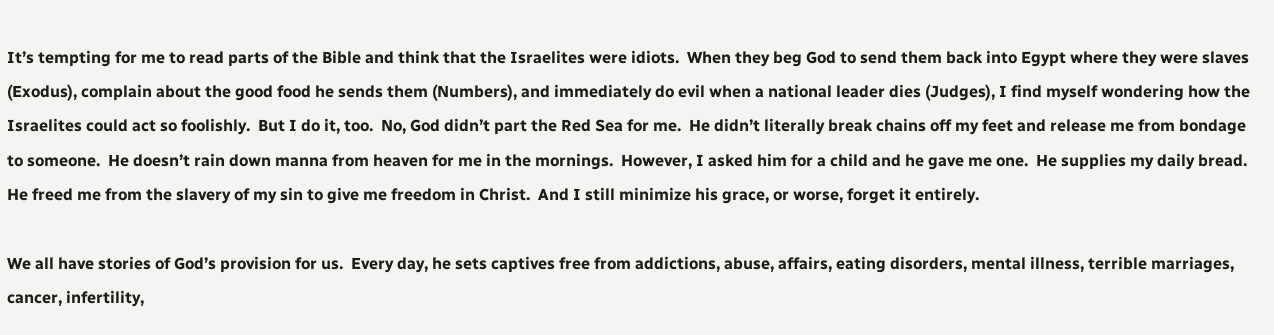It’s tempting for me to read parts of the Bible and think that the Israelites were idiots.  When they beg God to send them back into Egypt where they were slaves (Exodus), complain about the good food he sends them (Numbers), and immediately do evil when a national leader dies (Judges), I find myself wondering how the Israelites could act so foolishly.  But I do it, too.  No, God didn’t part the Red Sea for me.  He didn’t literally break chains off my feet and release me from bondage to someone.  He doesn’t rain down manna from heaven for me in the mornings.  However, I asked him for a child and he gave me one.  He supplies my daily bread.  He freed me from the slavery of my sin to give me freedom in Christ.  And I still minimize his grace, or worse, forget it entirely.

We all have stories of God’s provision for us.  Every day, he sets captives free from addictions, abuse, affairs, eating disorders, mental illness, terrible marriages, cancer, infertility,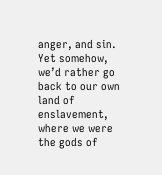anger, and sin.  Yet somehow, we’d rather go back to our own land of enslavement, where we were the gods of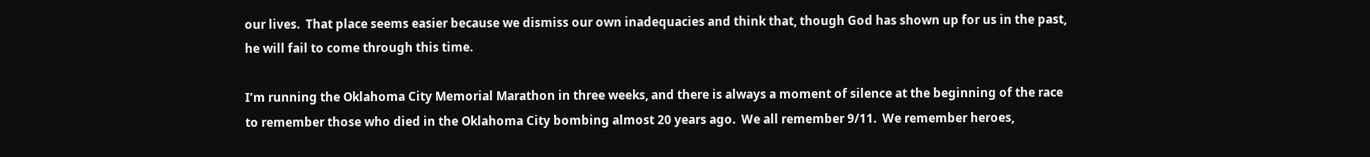our lives.  That place seems easier because we dismiss our own inadequacies and think that, though God has shown up for us in the past, he will fail to come through this time.

I’m running the Oklahoma City Memorial Marathon in three weeks, and there is always a moment of silence at the beginning of the race to remember those who died in the Oklahoma City bombing almost 20 years ago.  We all remember 9/11.  We remember heroes,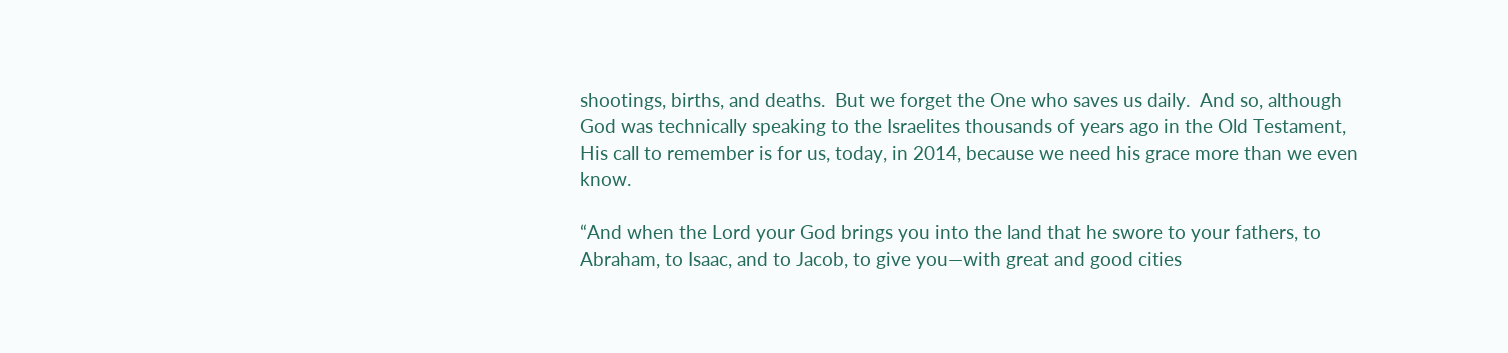shootings, births, and deaths.  But we forget the One who saves us daily.  And so, although God was technically speaking to the Israelites thousands of years ago in the Old Testament, His call to remember is for us, today, in 2014, because we need his grace more than we even know.

“And when the Lord your God brings you into the land that he swore to your fathers, to Abraham, to Isaac, and to Jacob, to give you—with great and good cities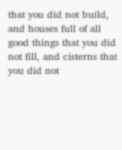that you did not build, and houses full of all good things that you did not fill, and cisterns that you did not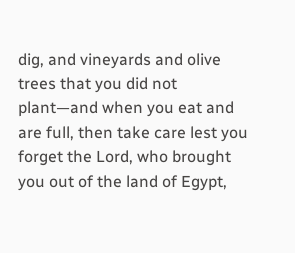dig, and vineyards and olive trees that you did not plant—and when you eat and are full, then take care lest you forget the Lord, who brought you out of the land of Egypt,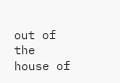out of the house of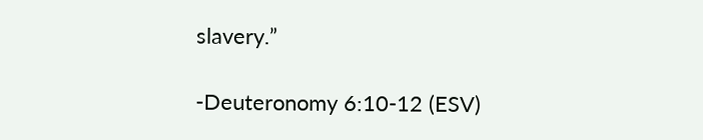slavery.”

-Deuteronomy 6:10-12 (ESV)